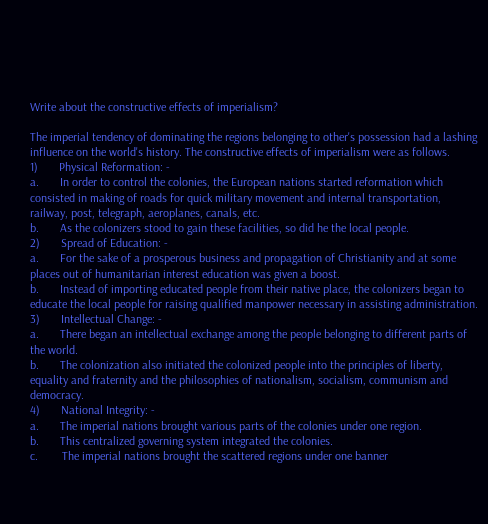Write about the constructive effects of imperialism?

The imperial tendency of dominating the regions belonging to other's possession had a lashing influence on the world's history. The constructive effects of imperialism were as follows.
1)       Physical Reformation: -
a.       In order to control the colonies, the European nations started reformation which consisted in making of roads for quick military movement and internal transportation, railway, post, telegraph, aeroplanes, canals, etc.
b.       As the colonizers stood to gain these facilities, so did he the local people.
2)       Spread of Education: -
a.       For the sake of a prosperous business and propagation of Christianity and at some places out of humanitarian interest education was given a boost.
b.       Instead of importing educated people from their native place, the colonizers began to educate the local people for raising qualified manpower necessary in assisting administration.
3)       Intellectual Change: -
a.       There began an intellectual exchange among the people belonging to different parts of the world.
b.       The colonization also initiated the colonized people into the principles of liberty, equality and fraternity and the philosophies of nationalism, socialism, communism and democracy.
4)       National Integrity: -
a.       The imperial nations brought various parts of the colonies under one region.
b.       This centralized governing system integrated the colonies.
c.        The imperial nations brought the scattered regions under one banner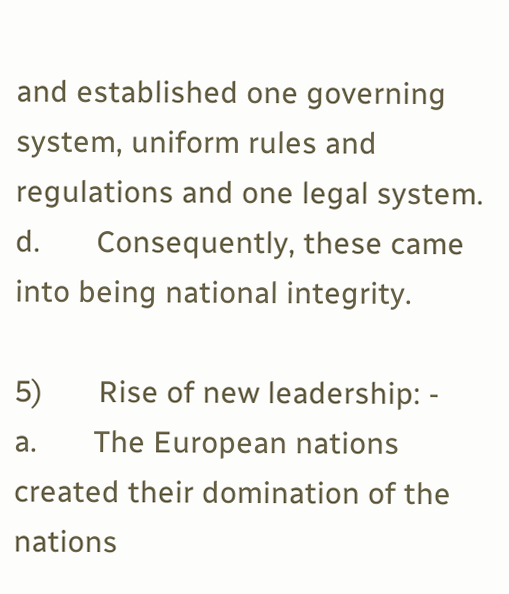and established one governing system, uniform rules and regulations and one legal system.
d.       Consequently, these came into being national integrity.

5)       Rise of new leadership: -
a.       The European nations created their domination of the nations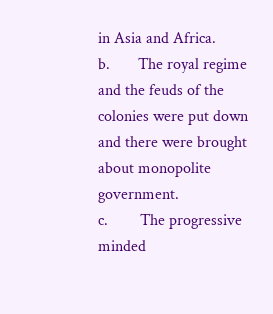in Asia and Africa.
b.       The royal regime and the feuds of the colonies were put down and there were brought about monopolite government.
c.        The progressive minded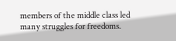members of the middle class led many struggles for freedoms.